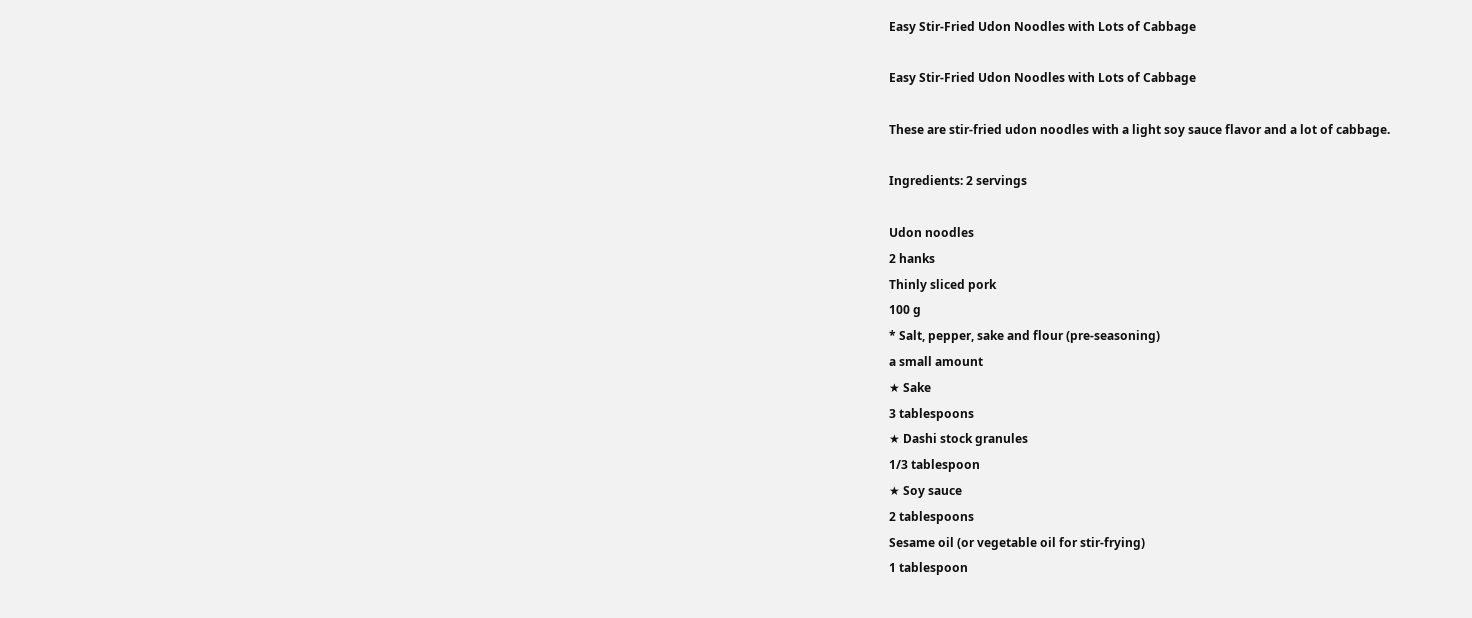Easy Stir-Fried Udon Noodles with Lots of Cabbage

Easy Stir-Fried Udon Noodles with Lots of Cabbage

These are stir-fried udon noodles with a light soy sauce flavor and a lot of cabbage.

Ingredients: 2 servings

Udon noodles
2 hanks
Thinly sliced pork
100 g
* Salt, pepper, sake and flour (pre-seasoning)
a small amount
★ Sake
3 tablespoons
★ Dashi stock granules
1/3 tablespoon
★ Soy sauce
2 tablespoons
Sesame oil (or vegetable oil for stir-frying)
1 tablespoon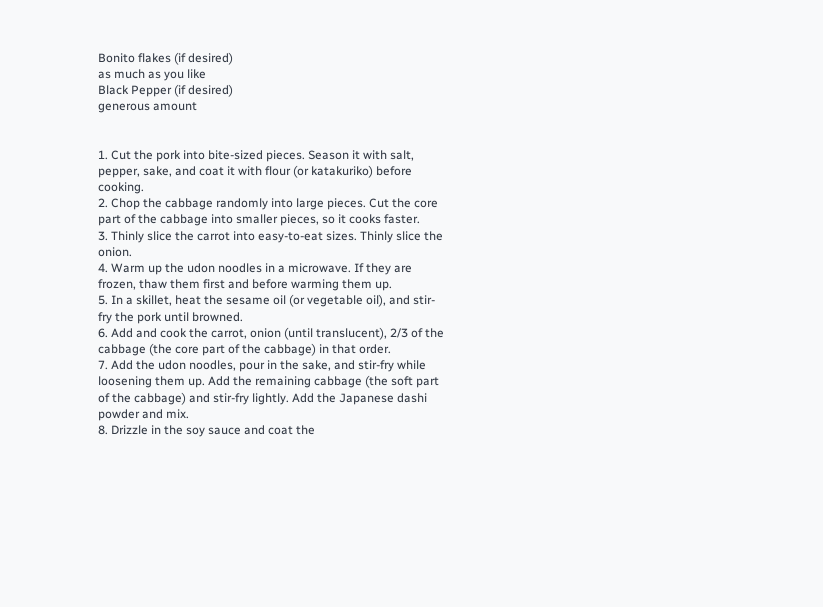Bonito flakes (if desired)
as much as you like
Black Pepper (if desired)
generous amount


1. Cut the pork into bite-sized pieces. Season it with salt, pepper, sake, and coat it with flour (or katakuriko) before cooking.
2. Chop the cabbage randomly into large pieces. Cut the core part of the cabbage into smaller pieces, so it cooks faster.
3. Thinly slice the carrot into easy-to-eat sizes. Thinly slice the onion.
4. Warm up the udon noodles in a microwave. If they are frozen, thaw them first and before warming them up.
5. In a skillet, heat the sesame oil (or vegetable oil), and stir-fry the pork until browned.
6. Add and cook the carrot, onion (until translucent), 2/3 of the cabbage (the core part of the cabbage) in that order.
7. Add the udon noodles, pour in the sake, and stir-fry while loosening them up. Add the remaining cabbage (the soft part of the cabbage) and stir-fry lightly. Add the Japanese dashi powder and mix.
8. Drizzle in the soy sauce and coat the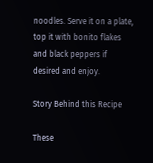noodles. Serve it on a plate, top it with bonito flakes and black peppers if desired and enjoy.

Story Behind this Recipe

These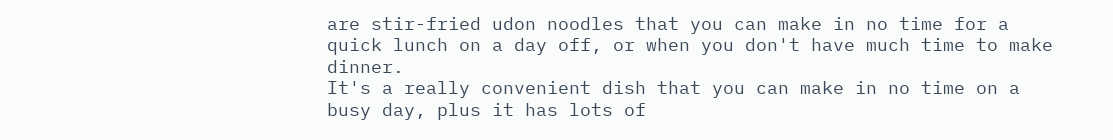are stir-fried udon noodles that you can make in no time for a quick lunch on a day off, or when you don't have much time to make dinner.
It's a really convenient dish that you can make in no time on a busy day, plus it has lots of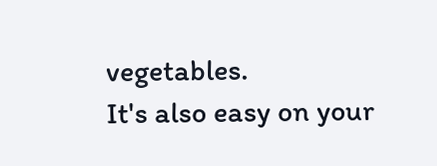vegetables.
It's also easy on your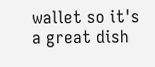wallet so it's a great dish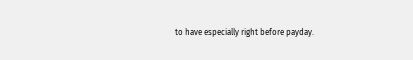to have especially right before payday.